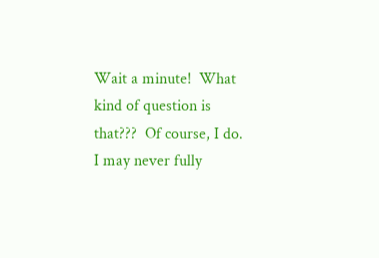Wait a minute!  What kind of question is that???  Of course, I do.  I may never fully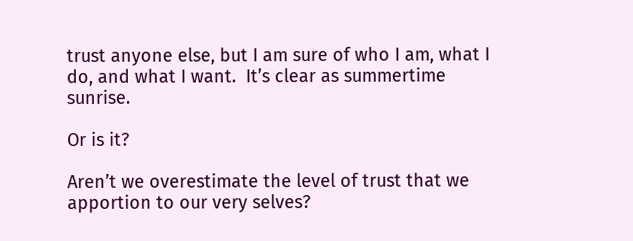trust anyone else, but I am sure of who I am, what I do, and what I want.  It’s clear as summertime sunrise.

Or is it?

Aren’t we overestimate the level of trust that we apportion to our very selves?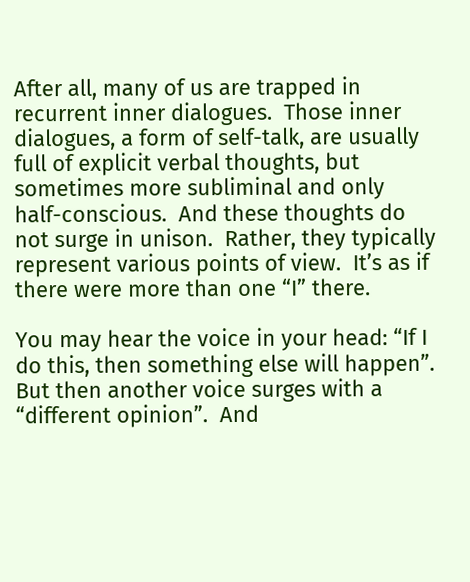After all, many of us are trapped in recurrent inner dialogues.  Those inner dialogues, a form of self-talk, are usually full of explicit verbal thoughts, but sometimes more subliminal and only half-conscious.  And these thoughts do not surge in unison.  Rather, they typically represent various points of view.  It’s as if there were more than one “I” there.

You may hear the voice in your head: “If I do this, then something else will happen”.  But then another voice surges with a “different opinion”.  And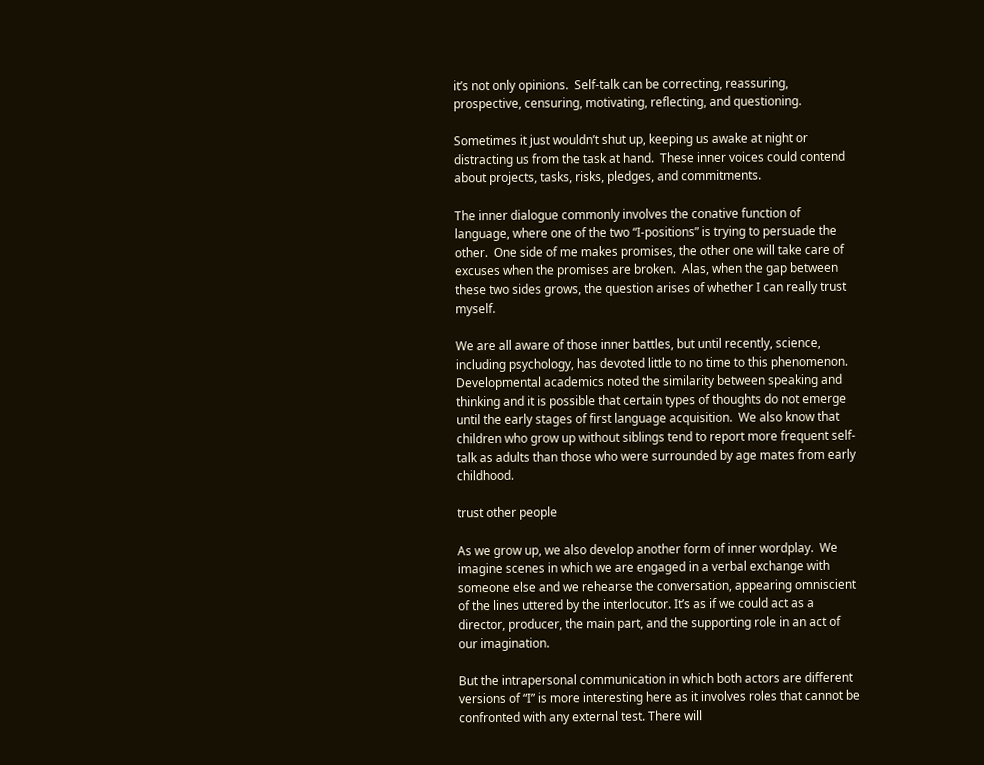it’s not only opinions.  Self-talk can be correcting, reassuring, prospective, censuring, motivating, reflecting, and questioning.

Sometimes it just wouldn’t shut up, keeping us awake at night or distracting us from the task at hand.  These inner voices could contend about projects, tasks, risks, pledges, and commitments.

The inner dialogue commonly involves the conative function of language, where one of the two “I-positions” is trying to persuade the other.  One side of me makes promises, the other one will take care of excuses when the promises are broken.  Alas, when the gap between these two sides grows, the question arises of whether I can really trust myself.

We are all aware of those inner battles, but until recently, science, including psychology, has devoted little to no time to this phenomenon. Developmental academics noted the similarity between speaking and thinking and it is possible that certain types of thoughts do not emerge until the early stages of first language acquisition.  We also know that children who grow up without siblings tend to report more frequent self-talk as adults than those who were surrounded by age mates from early childhood.

trust other people

As we grow up, we also develop another form of inner wordplay.  We imagine scenes in which we are engaged in a verbal exchange with someone else and we rehearse the conversation, appearing omniscient of the lines uttered by the interlocutor. It’s as if we could act as a director, producer, the main part, and the supporting role in an act of our imagination.

But the intrapersonal communication in which both actors are different versions of “I” is more interesting here as it involves roles that cannot be confronted with any external test. There will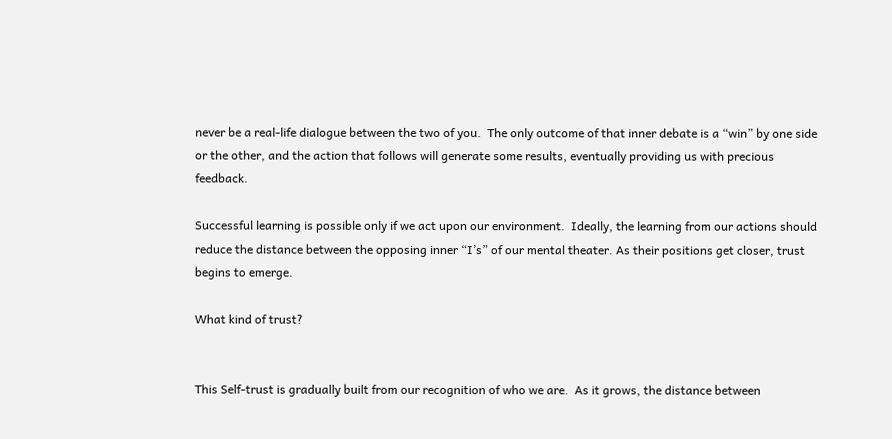never be a real-life dialogue between the two of you.  The only outcome of that inner debate is a “win” by one side or the other, and the action that follows will generate some results, eventually providing us with precious feedback.

Successful learning is possible only if we act upon our environment.  Ideally, the learning from our actions should reduce the distance between the opposing inner “I’s” of our mental theater. As their positions get closer, trust begins to emerge.

What kind of trust?


This Self-trust is gradually built from our recognition of who we are.  As it grows, the distance between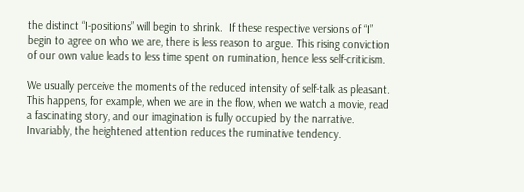the distinct “I-positions” will begin to shrink.  If these respective versions of “I” begin to agree on who we are, there is less reason to argue. This rising conviction of our own value leads to less time spent on rumination, hence less self-criticism.

We usually perceive the moments of the reduced intensity of self-talk as pleasant.  This happens, for example, when we are in the flow, when we watch a movie, read a fascinating story, and our imagination is fully occupied by the narrative.  Invariably, the heightened attention reduces the ruminative tendency.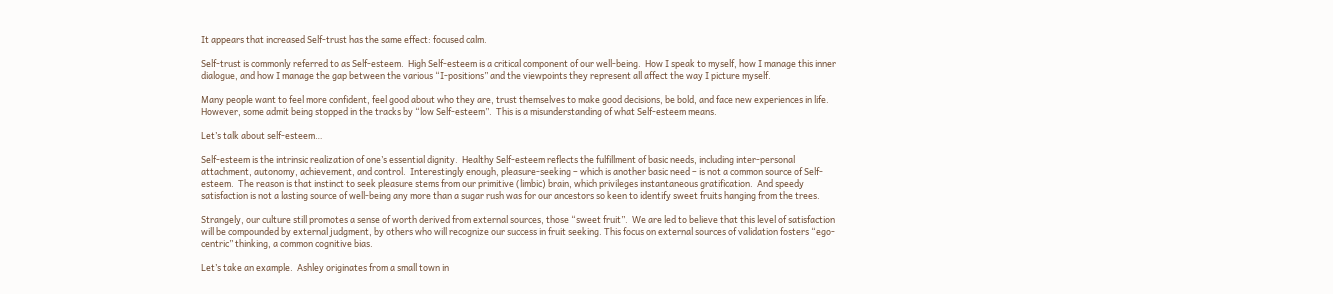It appears that increased Self-trust has the same effect: focused calm.

Self-trust is commonly referred to as Self-esteem.  High Self-esteem is a critical component of our well-being.  How I speak to myself, how I manage this inner dialogue, and how I manage the gap between the various “I-positions” and the viewpoints they represent all affect the way I picture myself.

Many people want to feel more confident, feel good about who they are, trust themselves to make good decisions, be bold, and face new experiences in life.  However, some admit being stopped in the tracks by “low Self-esteem”.  This is a misunderstanding of what Self-esteem means.

Let’s talk about self-esteem…

Self-esteem is the intrinsic realization of one’s essential dignity.  Healthy Self-esteem reflects the fulfillment of basic needs, including inter-personal attachment, autonomy, achievement, and control.  Interestingly enough, pleasure-seeking – which is another basic need – is not a common source of Self-esteem.  The reason is that instinct to seek pleasure stems from our primitive (limbic) brain, which privileges instantaneous gratification.  And speedy satisfaction is not a lasting source of well-being any more than a sugar rush was for our ancestors so keen to identify sweet fruits hanging from the trees.

Strangely, our culture still promotes a sense of worth derived from external sources, those “sweet fruit”.  We are led to believe that this level of satisfaction will be compounded by external judgment, by others who will recognize our success in fruit seeking. This focus on external sources of validation fosters “ego-centric” thinking, a common cognitive bias.

Let’s take an example.  Ashley originates from a small town in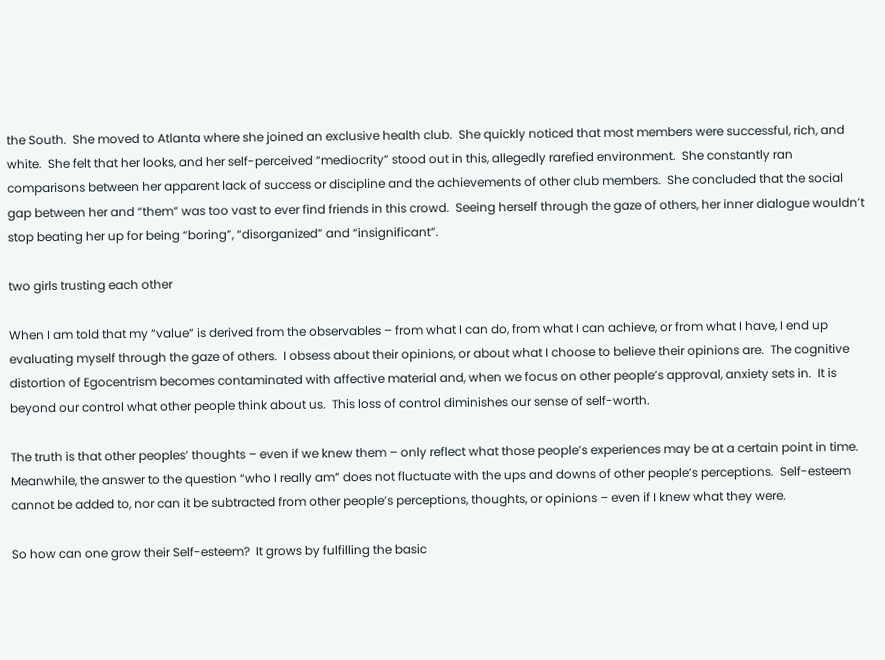the South.  She moved to Atlanta where she joined an exclusive health club.  She quickly noticed that most members were successful, rich, and white.  She felt that her looks, and her self-perceived “mediocrity” stood out in this, allegedly rarefied environment.  She constantly ran comparisons between her apparent lack of success or discipline and the achievements of other club members.  She concluded that the social gap between her and “them” was too vast to ever find friends in this crowd.  Seeing herself through the gaze of others, her inner dialogue wouldn’t stop beating her up for being “boring”, “disorganized” and “insignificant”.

two girls trusting each other

When I am told that my “value” is derived from the observables – from what I can do, from what I can achieve, or from what I have, I end up evaluating myself through the gaze of others.  I obsess about their opinions, or about what I choose to believe their opinions are.  The cognitive distortion of Egocentrism becomes contaminated with affective material and, when we focus on other people’s approval, anxiety sets in.  It is beyond our control what other people think about us.  This loss of control diminishes our sense of self-worth.

The truth is that other peoples’ thoughts – even if we knew them – only reflect what those people’s experiences may be at a certain point in time.  Meanwhile, the answer to the question “who I really am” does not fluctuate with the ups and downs of other people’s perceptions.  Self-esteem cannot be added to, nor can it be subtracted from other people’s perceptions, thoughts, or opinions – even if I knew what they were.

So how can one grow their Self-esteem?  It grows by fulfilling the basic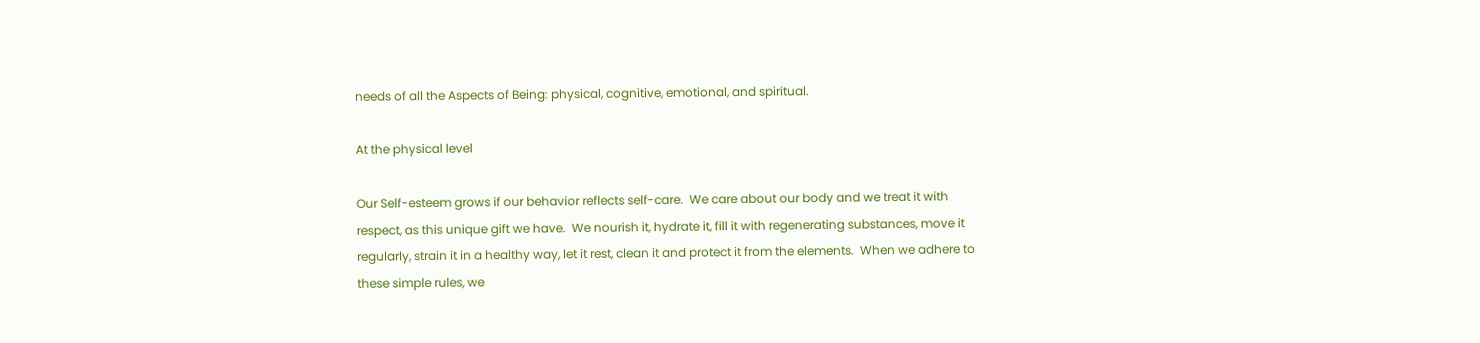needs of all the Aspects of Being: physical, cognitive, emotional, and spiritual.

At the physical level

Our Self-esteem grows if our behavior reflects self-care.  We care about our body and we treat it with respect, as this unique gift we have.  We nourish it, hydrate it, fill it with regenerating substances, move it regularly, strain it in a healthy way, let it rest, clean it and protect it from the elements.  When we adhere to these simple rules, we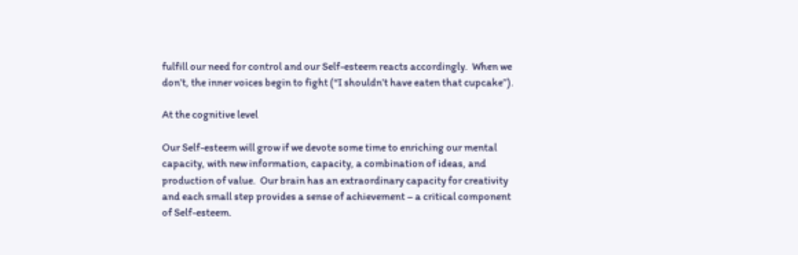fulfill our need for control and our Self-esteem reacts accordingly.  When we don’t, the inner voices begin to fight (“I shouldn’t have eaten that cupcake”).

At the cognitive level

Our Self-esteem will grow if we devote some time to enriching our mental capacity, with new information, capacity, a combination of ideas, and production of value.  Our brain has an extraordinary capacity for creativity and each small step provides a sense of achievement – a critical component of Self-esteem.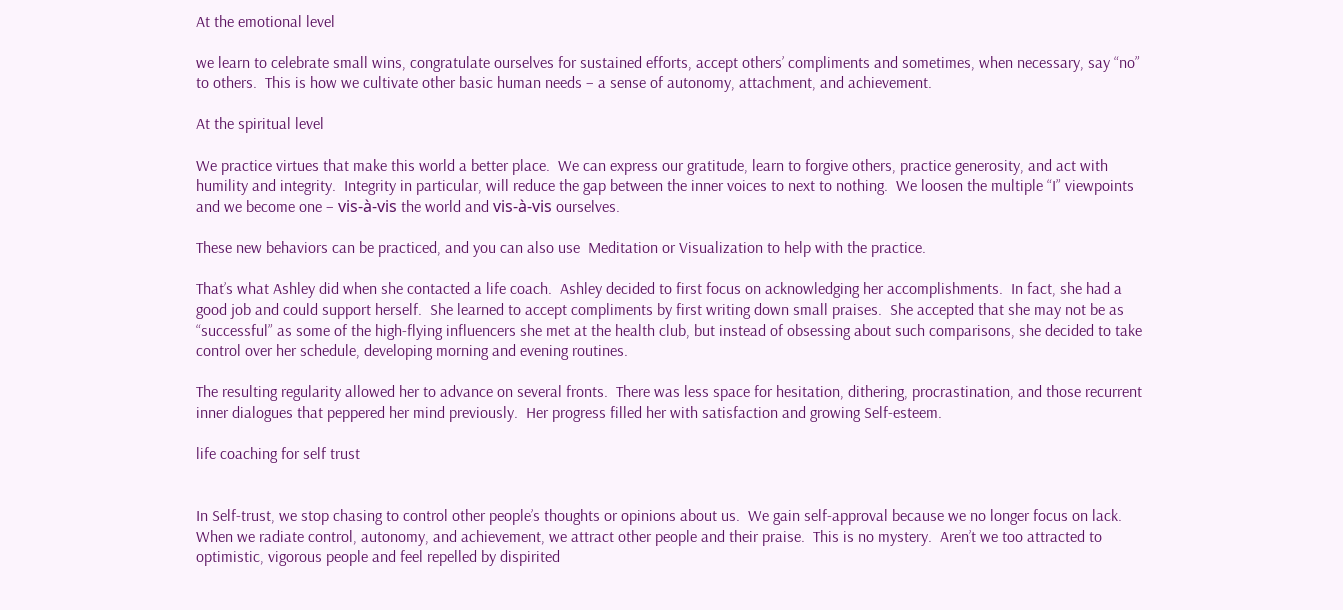At the emotional level

we learn to celebrate small wins, congratulate ourselves for sustained efforts, accept others’ compliments and sometimes, when necessary, say “no” to others.  This is how we cultivate other basic human needs – a sense of autonomy, attachment, and achievement.

At the spiritual level

We practice virtues that make this world a better place.  We can express our gratitude, learn to forgive others, practice generosity, and act with humility and integrity.  Integrity in particular, will reduce the gap between the inner voices to next to nothing.  We loosen the multiple “I” viewpoints and we become one – vis-à-vis the world and vis-à-vis ourselves.

These new behaviors can be practiced, and you can also use  Meditation or Visualization to help with the practice.

That’s what Ashley did when she contacted a life coach.  Ashley decided to first focus on acknowledging her accomplishments.  In fact, she had a good job and could support herself.  She learned to accept compliments by first writing down small praises.  She accepted that she may not be as “successful” as some of the high-flying influencers she met at the health club, but instead of obsessing about such comparisons, she decided to take control over her schedule, developing morning and evening routines.

The resulting regularity allowed her to advance on several fronts.  There was less space for hesitation, dithering, procrastination, and those recurrent inner dialogues that peppered her mind previously.  Her progress filled her with satisfaction and growing Self-esteem.

life coaching for self trust


In Self-trust, we stop chasing to control other people’s thoughts or opinions about us.  We gain self-approval because we no longer focus on lack.  When we radiate control, autonomy, and achievement, we attract other people and their praise.  This is no mystery.  Aren’t we too attracted to optimistic, vigorous people and feel repelled by dispirited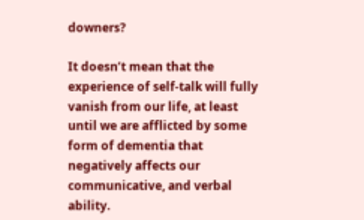downers?

It doesn’t mean that the experience of self-talk will fully vanish from our life, at least until we are afflicted by some form of dementia that negatively affects our communicative, and verbal ability.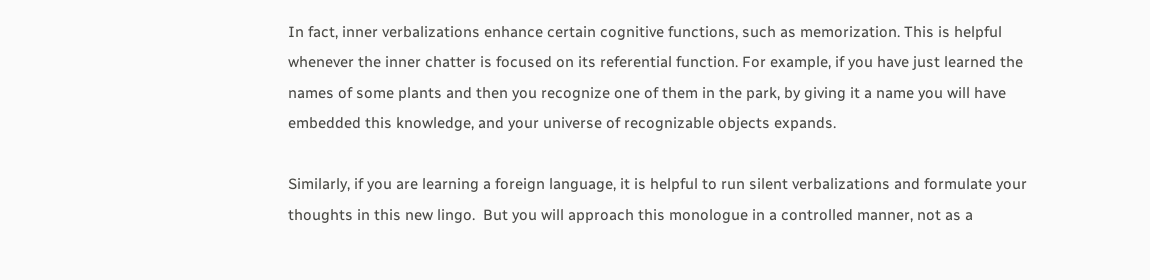In fact, inner verbalizations enhance certain cognitive functions, such as memorization. This is helpful whenever the inner chatter is focused on its referential function. For example, if you have just learned the names of some plants and then you recognize one of them in the park, by giving it a name you will have embedded this knowledge, and your universe of recognizable objects expands.

Similarly, if you are learning a foreign language, it is helpful to run silent verbalizations and formulate your thoughts in this new lingo.  But you will approach this monologue in a controlled manner, not as a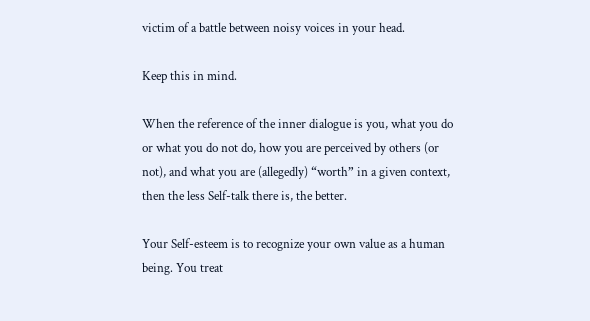victim of a battle between noisy voices in your head.

Keep this in mind.

When the reference of the inner dialogue is you, what you do or what you do not do, how you are perceived by others (or not), and what you are (allegedly) “worth” in a given context, then the less Self-talk there is, the better.

Your Self-esteem is to recognize your own value as a human being. You treat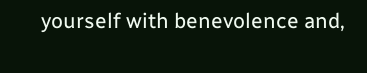yourself with benevolence and,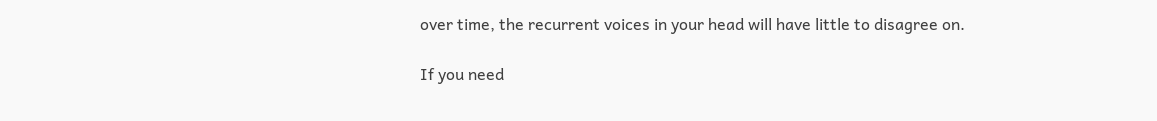over time, the recurrent voices in your head will have little to disagree on.

If you need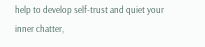help to develop self-trust and quiet your inner chatter,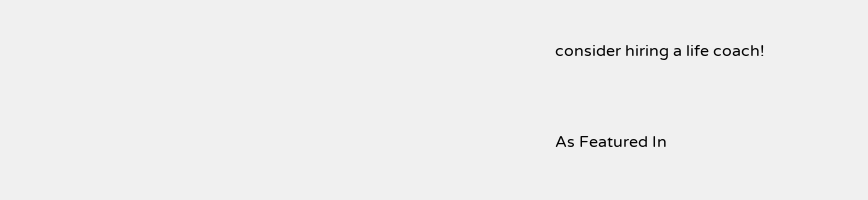consider hiring a life coach!


As Featured In